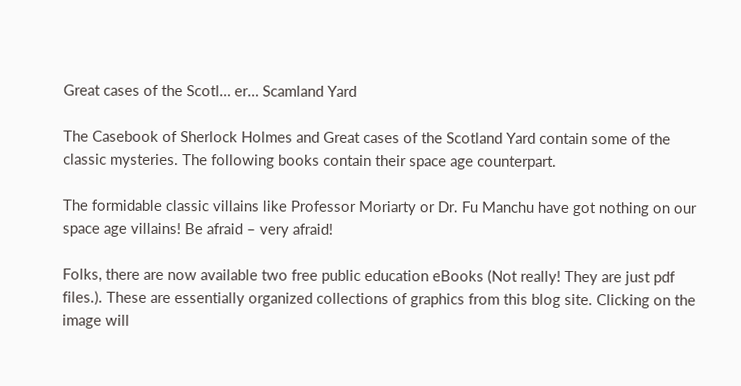Great cases of the Scotl… er… Scamland Yard

The Casebook of Sherlock Holmes and Great cases of the Scotland Yard contain some of the classic mysteries. The following books contain their space age counterpart.

The formidable classic villains like Professor Moriarty or Dr. Fu Manchu have got nothing on our space age villains! Be afraid – very afraid!

Folks, there are now available two free public education eBooks (Not really! They are just pdf files.). These are essentially organized collections of graphics from this blog site. Clicking on the image will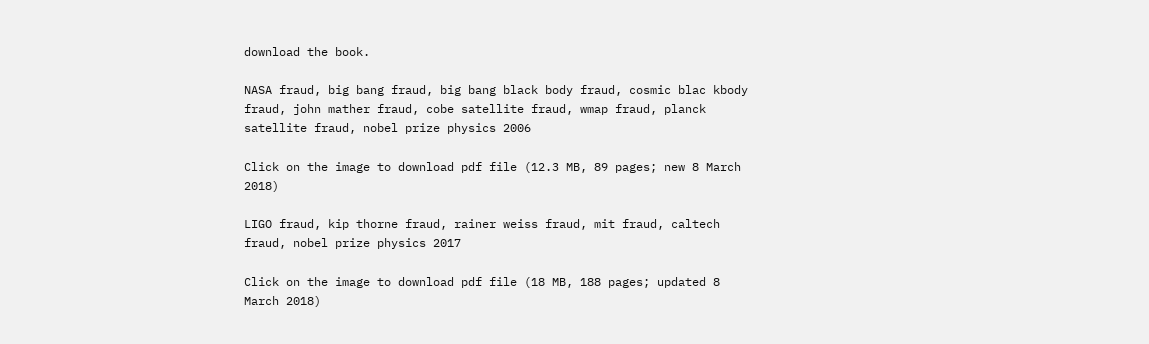download the book.

NASA fraud, big bang fraud, big bang black body fraud, cosmic blac kbody fraud, john mather fraud, cobe satellite fraud, wmap fraud, planck satellite fraud, nobel prize physics 2006

Click on the image to download pdf file (12.3 MB, 89 pages; new 8 March 2018)

LIGO fraud, kip thorne fraud, rainer weiss fraud, mit fraud, caltech fraud, nobel prize physics 2017

Click on the image to download pdf file (18 MB, 188 pages; updated 8 March 2018)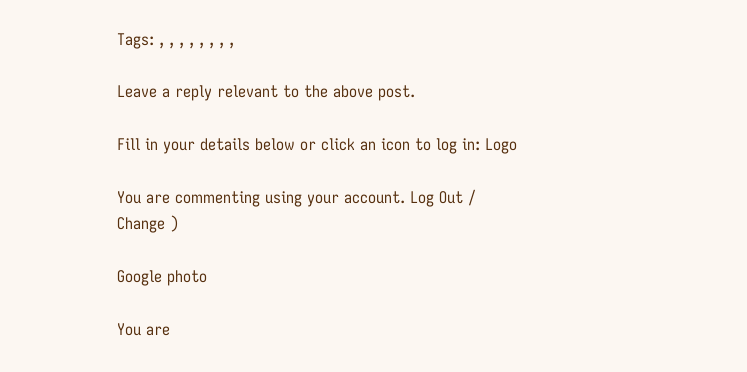Tags: , , , , , , , ,

Leave a reply relevant to the above post.

Fill in your details below or click an icon to log in: Logo

You are commenting using your account. Log Out /  Change )

Google photo

You are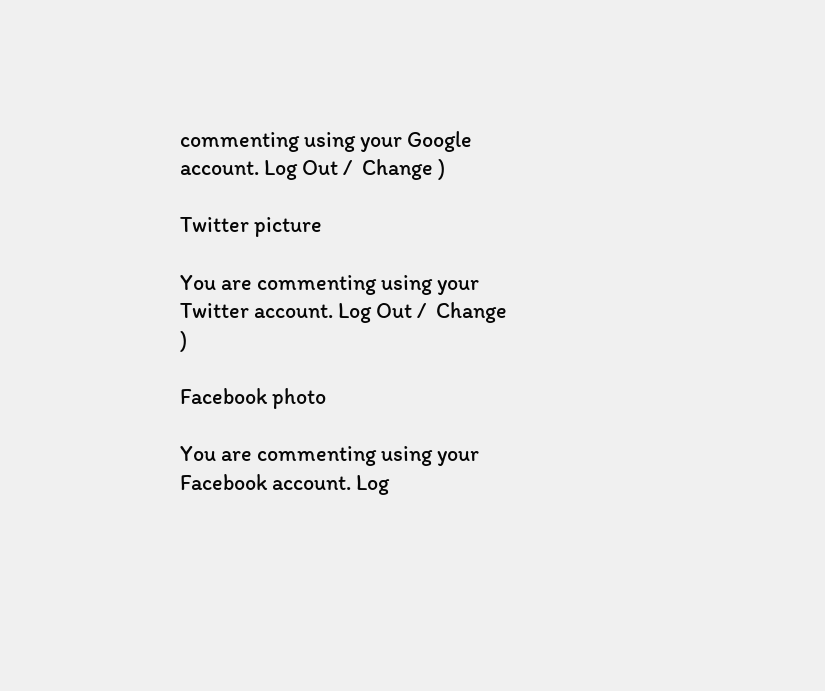commenting using your Google account. Log Out /  Change )

Twitter picture

You are commenting using your Twitter account. Log Out /  Change )

Facebook photo

You are commenting using your Facebook account. Log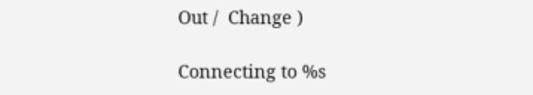Out /  Change )

Connecting to %s